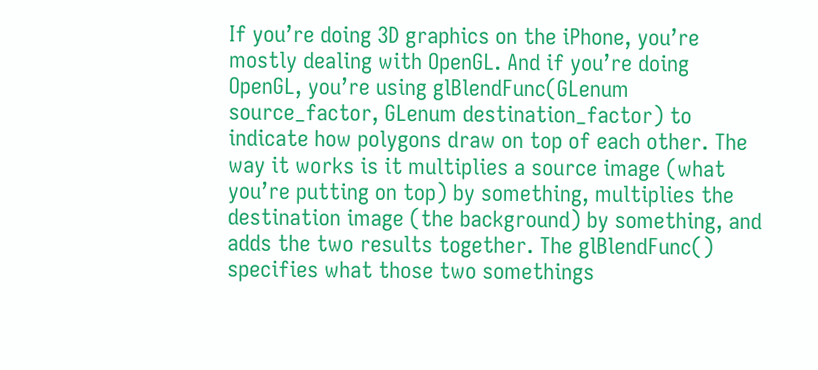If you’re doing 3D graphics on the iPhone, you’re mostly dealing with OpenGL. And if you’re doing OpenGL, you’re using glBlendFunc(GLenum source_factor, GLenum destination_factor) to indicate how polygons draw on top of each other. The way it works is it multiplies a source image (what you’re putting on top) by something, multiplies the destination image (the background) by something, and adds the two results together. The glBlendFunc() specifies what those two somethings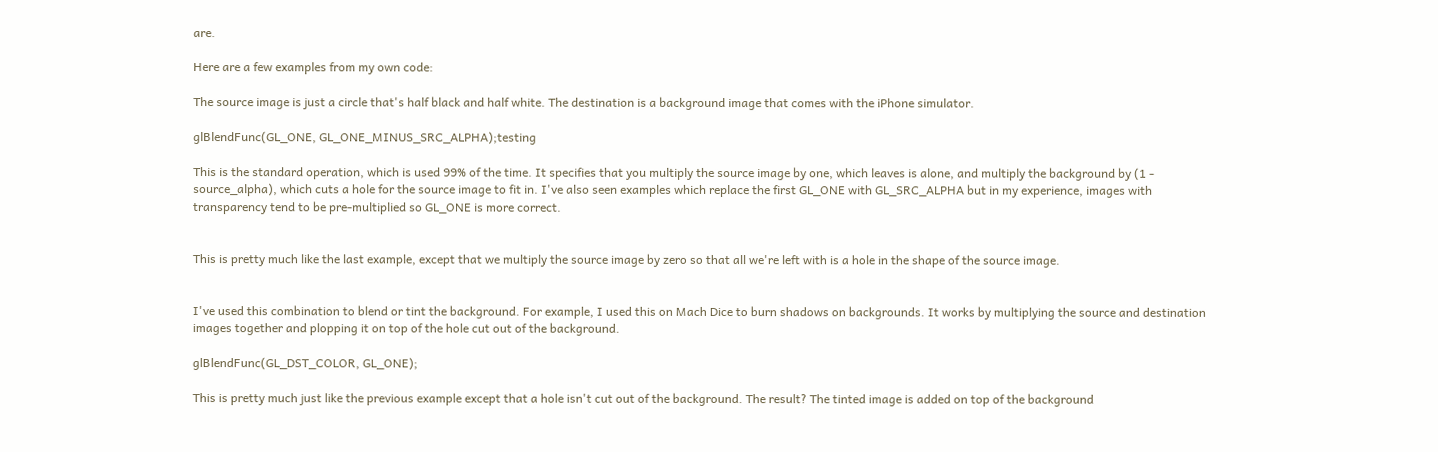are.

Here are a few examples from my own code:

The source image is just a circle that's half black and half white. The destination is a background image that comes with the iPhone simulator.

glBlendFunc(GL_ONE, GL_ONE_MINUS_SRC_ALPHA);testing

This is the standard operation, which is used 99% of the time. It specifies that you multiply the source image by one, which leaves is alone, and multiply the background by (1 - source_alpha), which cuts a hole for the source image to fit in. I've also seen examples which replace the first GL_ONE with GL_SRC_ALPHA but in my experience, images with transparency tend to be pre-multiplied so GL_ONE is more correct.


This is pretty much like the last example, except that we multiply the source image by zero so that all we're left with is a hole in the shape of the source image.


I've used this combination to blend or tint the background. For example, I used this on Mach Dice to burn shadows on backgrounds. It works by multiplying the source and destination images together and plopping it on top of the hole cut out of the background.

glBlendFunc(GL_DST_COLOR, GL_ONE);

This is pretty much just like the previous example except that a hole isn't cut out of the background. The result? The tinted image is added on top of the background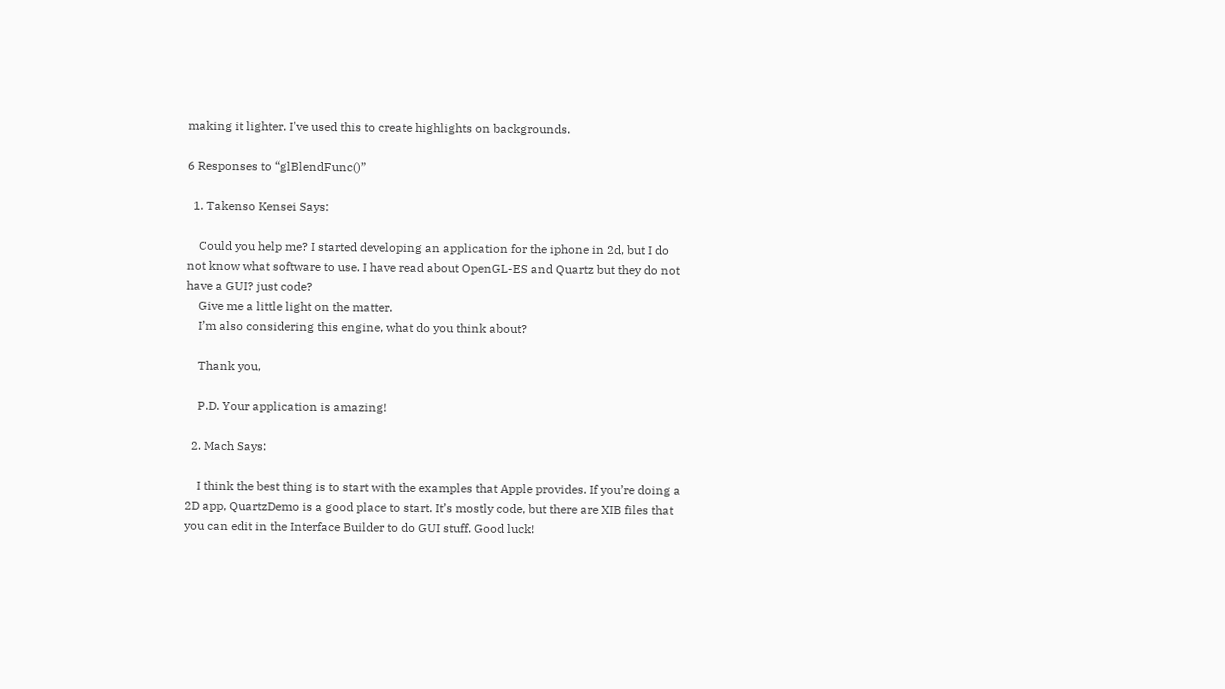making it lighter. I've used this to create highlights on backgrounds.

6 Responses to “glBlendFunc()”

  1. Takenso Kensei Says:

    Could you help me? I started developing an application for the iphone in 2d, but I do not know what software to use. I have read about OpenGL-ES and Quartz but they do not have a GUI? just code?
    Give me a little light on the matter.
    I’m also considering this engine, what do you think about?

    Thank you,

    P.D. Your application is amazing!

  2. Mach Says:

    I think the best thing is to start with the examples that Apple provides. If you’re doing a 2D app, QuartzDemo is a good place to start. It’s mostly code, but there are XIB files that you can edit in the Interface Builder to do GUI stuff. Good luck!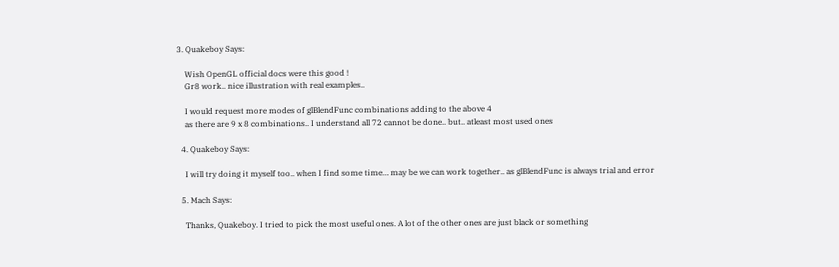3. Quakeboy Says:

    Wish OpenGL official docs were this good !
    Gr8 work.. nice illustration with real examples..

    I would request more modes of glBlendFunc combinations adding to the above 4
    as there are 9 x 8 combinations.. I understand all 72 cannot be done.. but.. atleast most used ones

  4. Quakeboy Says:

    I will try doing it myself too.. when I find some time… may be we can work together.. as glBlendFunc is always trial and error

  5. Mach Says:

    Thanks, Quakeboy. I tried to pick the most useful ones. A lot of the other ones are just black or something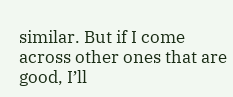similar. But if I come across other ones that are good, I’ll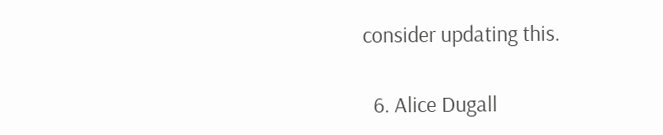consider updating this.

  6. Alice Dugall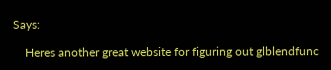Says:

    Heres another great website for figuring out glblendfunc